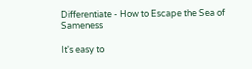Differentiate - How to Escape the Sea of Sameness

It's easy to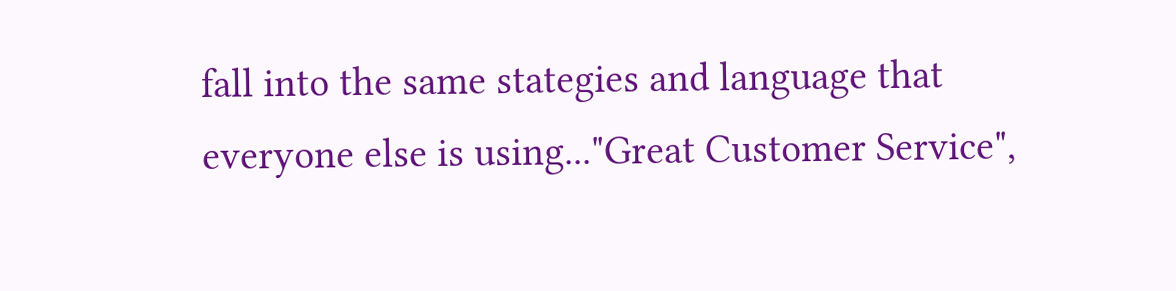fall into the same stategies and language that everyone else is using..."Great Customer Service",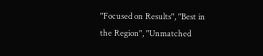"Focused on Results", "Best in the Region", "Unmatched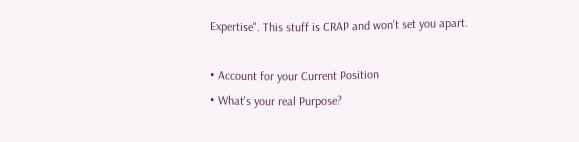Expertise". This stuff is CRAP and won't set you apart.

• Account for your Current Position
• What's your real Purpose?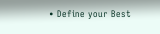• Define your Best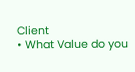Client
• What Value do you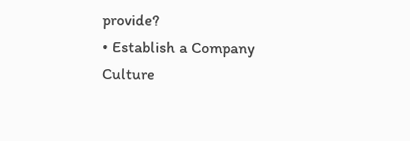provide?
• Establish a Company Culture